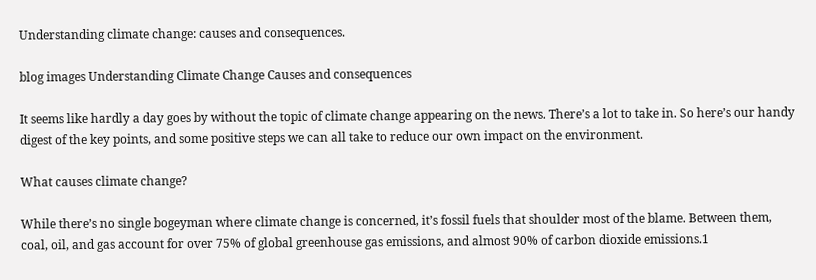Understanding climate change: causes and consequences.

blog images Understanding Climate Change Causes and consequences

It seems like hardly a day goes by without the topic of climate change appearing on the news. There’s a lot to take in. So here’s our handy digest of the key points, and some positive steps we can all take to reduce our own impact on the environment.

What causes climate change?

While there’s no single bogeyman where climate change is concerned, it’s fossil fuels that shoulder most of the blame. Between them, coal, oil, and gas account for over 75% of global greenhouse gas emissions, and almost 90% of carbon dioxide emissions.1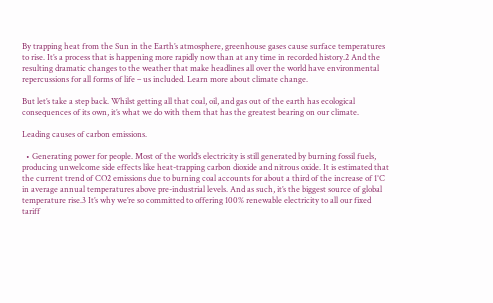By trapping heat from the Sun in the Earth’s atmosphere, greenhouse gases cause surface temperatures to rise. It’s a process that is happening more rapidly now than at any time in recorded history.2 And the resulting dramatic changes to the weather that make headlines all over the world have environmental repercussions for all forms of life – us included. Learn more about climate change.

But let’s take a step back. Whilst getting all that coal, oil, and gas out of the earth has ecological consequences of its own, it’s what we do with them that has the greatest bearing on our climate.

Leading causes of carbon emissions.

  • Generating power for people. Most of the world’s electricity is still generated by burning fossil fuels, producing unwelcome side effects like heat-trapping carbon dioxide and nitrous oxide. It is estimated that the current trend of CO2 emissions due to burning coal accounts for about a third of the increase of 1°C in average annual temperatures above pre-industrial levels. And as such, it’s the biggest source of global temperature rise.3 It’s why we’re so committed to offering 100% renewable electricity to all our fixed tariff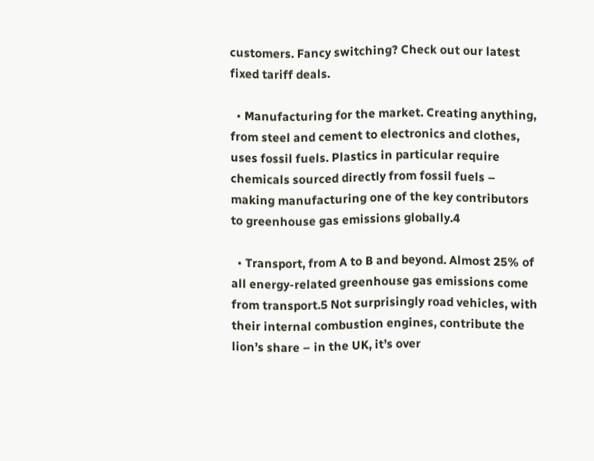customers. Fancy switching? Check out our latest fixed tariff deals.

  • Manufacturing for the market. Creating anything, from steel and cement to electronics and clothes, uses fossil fuels. Plastics in particular require chemicals sourced directly from fossil fuels – making manufacturing one of the key contributors to greenhouse gas emissions globally.4

  • Transport, from A to B and beyond. Almost 25% of all energy-related greenhouse gas emissions come from transport.5 Not surprisingly road vehicles, with their internal combustion engines, contribute the lion’s share – in the UK, it’s over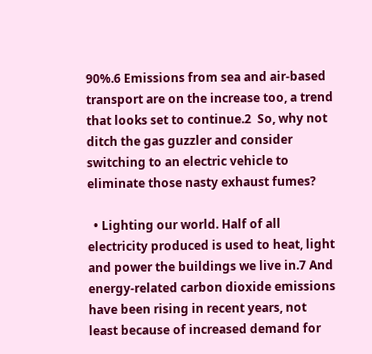90%.6 Emissions from sea and air-based transport are on the increase too, a trend that looks set to continue.2  So, why not ditch the gas guzzler and consider switching to an electric vehicle to eliminate those nasty exhaust fumes?

  • Lighting our world. Half of all electricity produced is used to heat, light and power the buildings we live in.7 And energy-related carbon dioxide emissions have been rising in recent years, not least because of increased demand for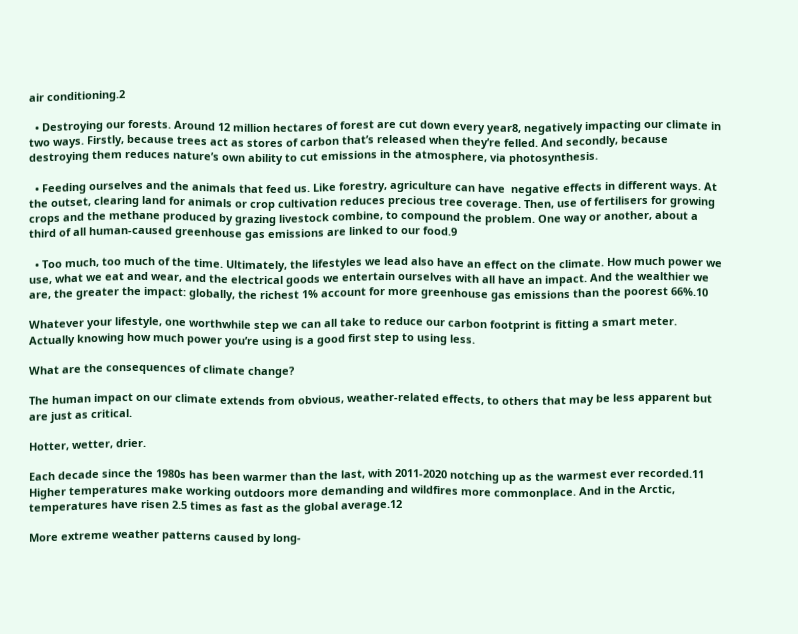air conditioning.2

  • Destroying our forests. Around 12 million hectares of forest are cut down every year8, negatively impacting our climate in two ways. Firstly, because trees act as stores of carbon that’s released when they’re felled. And secondly, because destroying them reduces nature’s own ability to cut emissions in the atmosphere, via photosynthesis.

  • Feeding ourselves and the animals that feed us. Like forestry, agriculture can have  negative effects in different ways. At the outset, clearing land for animals or crop cultivation reduces precious tree coverage. Then, use of fertilisers for growing crops and the methane produced by grazing livestock combine, to compound the problem. One way or another, about a third of all human-caused greenhouse gas emissions are linked to our food.9

  • Too much, too much of the time. Ultimately, the lifestyles we lead also have an effect on the climate. How much power we use, what we eat and wear, and the electrical goods we entertain ourselves with all have an impact. And the wealthier we are, the greater the impact: globally, the richest 1% account for more greenhouse gas emissions than the poorest 66%.10

Whatever your lifestyle, one worthwhile step we can all take to reduce our carbon footprint is fitting a smart meter. Actually knowing how much power you’re using is a good first step to using less.

What are the consequences of climate change?

The human impact on our climate extends from obvious, weather-related effects, to others that may be less apparent but are just as critical.

Hotter, wetter, drier.

Each decade since the 1980s has been warmer than the last, with 2011-2020 notching up as the warmest ever recorded.11 Higher temperatures make working outdoors more demanding and wildfires more commonplace. And in the Arctic, temperatures have risen 2.5 times as fast as the global average.12

More extreme weather patterns caused by long-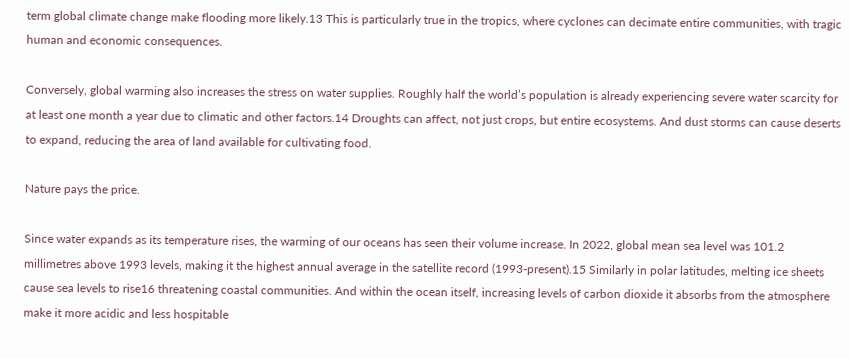term global climate change make flooding more likely.13 This is particularly true in the tropics, where cyclones can decimate entire communities, with tragic human and economic consequences.

Conversely, global warming also increases the stress on water supplies. Roughly half the world’s population is already experiencing severe water scarcity for at least one month a year due to climatic and other factors.14 Droughts can affect, not just crops, but entire ecosystems. And dust storms can cause deserts to expand, reducing the area of land available for cultivating food.

Nature pays the price.

Since water expands as its temperature rises, the warming of our oceans has seen their volume increase. In 2022, global mean sea level was 101.2 millimetres above 1993 levels, making it the highest annual average in the satellite record (1993-present).15 Similarly in polar latitudes, melting ice sheets cause sea levels to rise16 threatening coastal communities. And within the ocean itself, increasing levels of carbon dioxide it absorbs from the atmosphere make it more acidic and less hospitable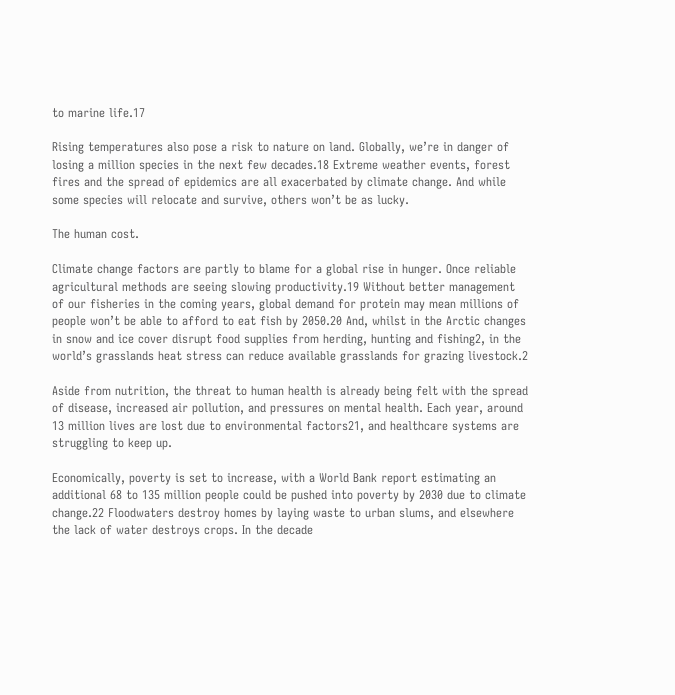to marine life.17

Rising temperatures also pose a risk to nature on land. Globally, we’re in danger of losing a million species in the next few decades.18 Extreme weather events, forest fires and the spread of epidemics are all exacerbated by climate change. And while some species will relocate and survive, others won’t be as lucky.

The human cost.

Climate change factors are partly to blame for a global rise in hunger. Once reliable agricultural methods are seeing slowing productivity.19 Without better management of our fisheries in the coming years, global demand for protein may mean millions of people won’t be able to afford to eat fish by 2050.20 And, whilst in the Arctic changes in snow and ice cover disrupt food supplies from herding, hunting and fishing2, in the world’s grasslands heat stress can reduce available grasslands for grazing livestock.2

Aside from nutrition, the threat to human health is already being felt with the spread of disease, increased air pollution, and pressures on mental health. Each year, around 13 million lives are lost due to environmental factors21, and healthcare systems are struggling to keep up.

Economically, poverty is set to increase, with a World Bank report estimating an additional 68 to 135 million people could be pushed into poverty by 2030 due to climate change.22 Floodwaters destroy homes by laying waste to urban slums, and elsewhere the lack of water destroys crops. In the decade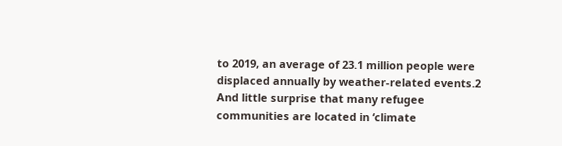to 2019, an average of 23.1 million people were displaced annually by weather-related events.2 And little surprise that many refugee communities are located in ‘climate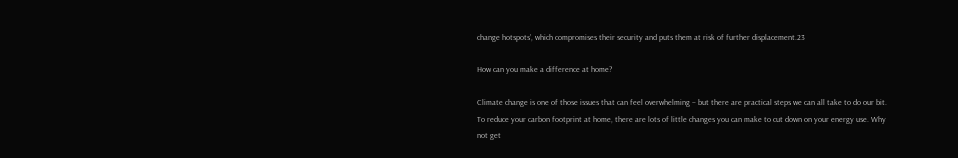change hotspots’, which compromises their security and puts them at risk of further displacement.23

How can you make a difference at home?

Climate change is one of those issues that can feel overwhelming – but there are practical steps we can all take to do our bit. To reduce your carbon footprint at home, there are lots of little changes you can make to cut down on your energy use. Why not get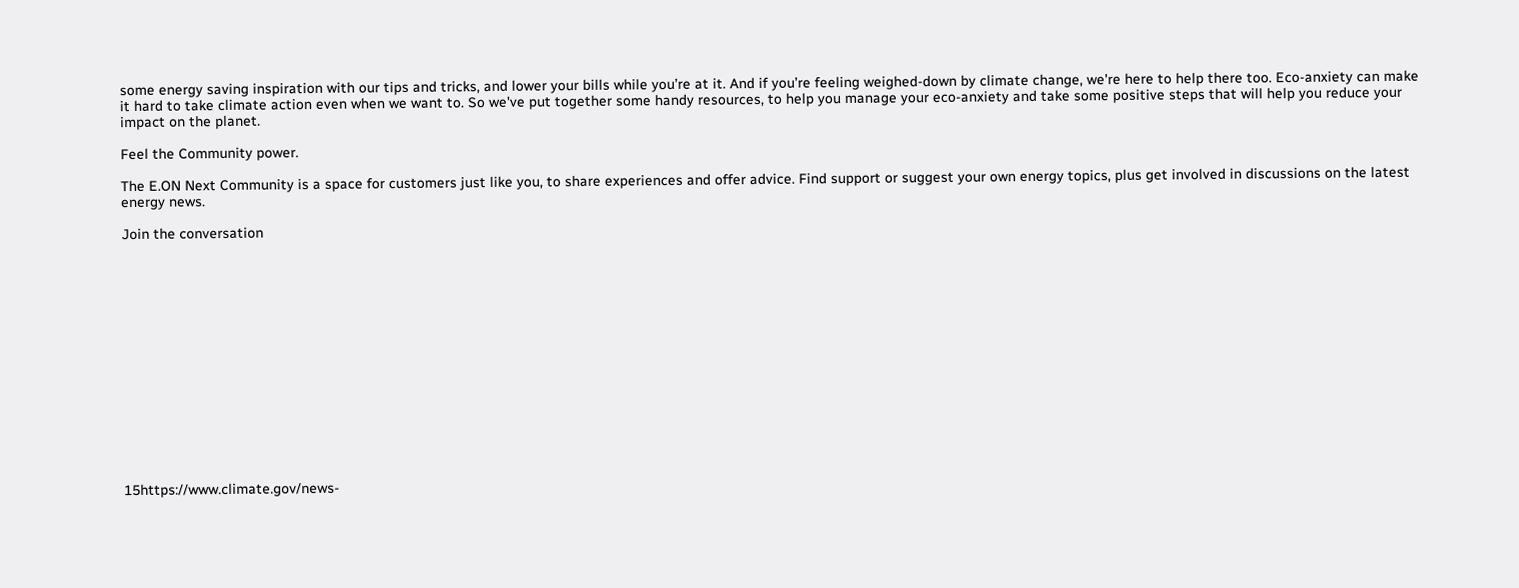some energy saving inspiration with our tips and tricks, and lower your bills while you’re at it. And if you’re feeling weighed-down by climate change, we're here to help there too. Eco-anxiety can make it hard to take climate action even when we want to. So we've put together some handy resources, to help you manage your eco-anxiety and take some positive steps that will help you reduce your impact on the planet.

Feel the Community power.

The E.ON Next Community is a space for customers just like you, to share experiences and offer advice. Find support or suggest your own energy topics, plus get involved in discussions on the latest energy news.

Join the conversation















15https://www.climate.gov/news-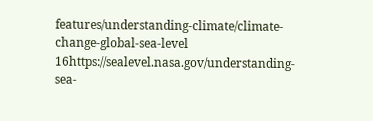features/understanding-climate/climate-change-global-sea-level 16https://sealevel.nasa.gov/understanding-sea-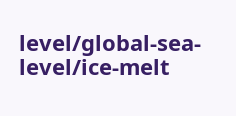level/global-sea-level/ice-melt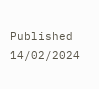Published 14/02/2024